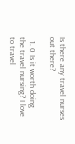Is there any travel nurses out there?

  1. 0 Is it worth doing the travel nursing? I love to travel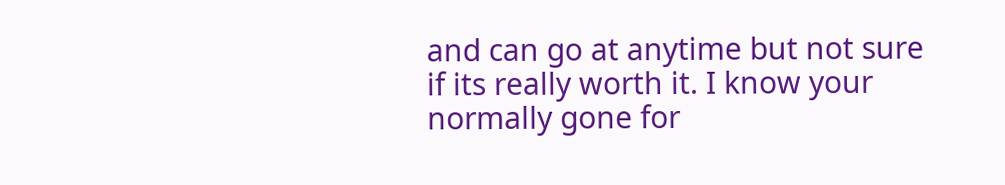and can go at anytime but not sure if its really worth it. I know your normally gone for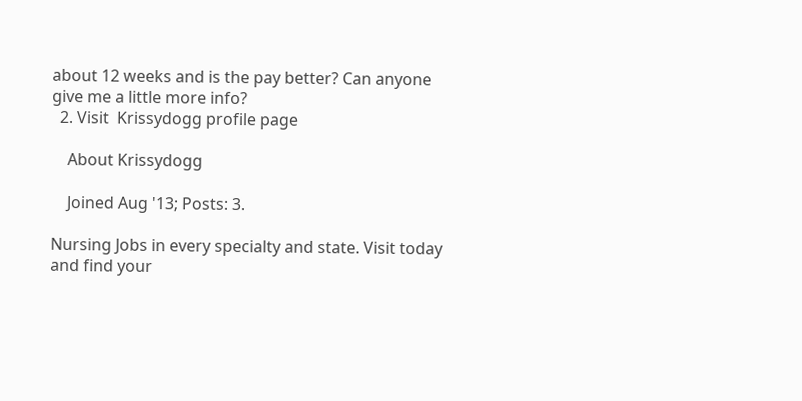about 12 weeks and is the pay better? Can anyone give me a little more info?
  2. Visit  Krissydogg profile page

    About Krissydogg

    Joined Aug '13; Posts: 3.

Nursing Jobs in every specialty and state. Visit today and find your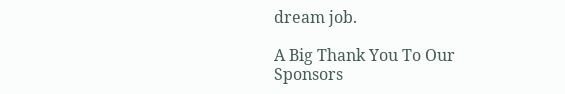dream job.

A Big Thank You To Our Sponsors